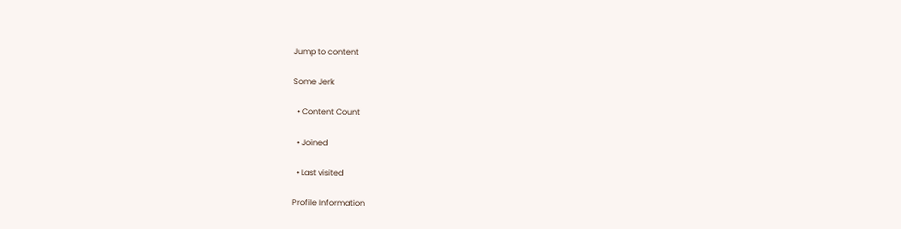Jump to content

Some Jerk

  • Content Count

  • Joined

  • Last visited

Profile Information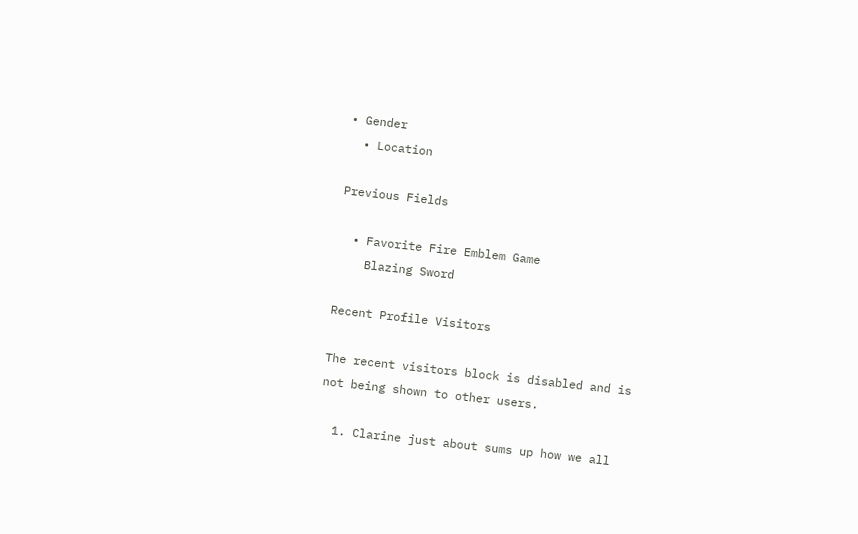• Gender
  • Location

Previous Fields

  • Favorite Fire Emblem Game
    Blazing Sword

Recent Profile Visitors

The recent visitors block is disabled and is not being shown to other users.

  1. Clarine just about sums up how we all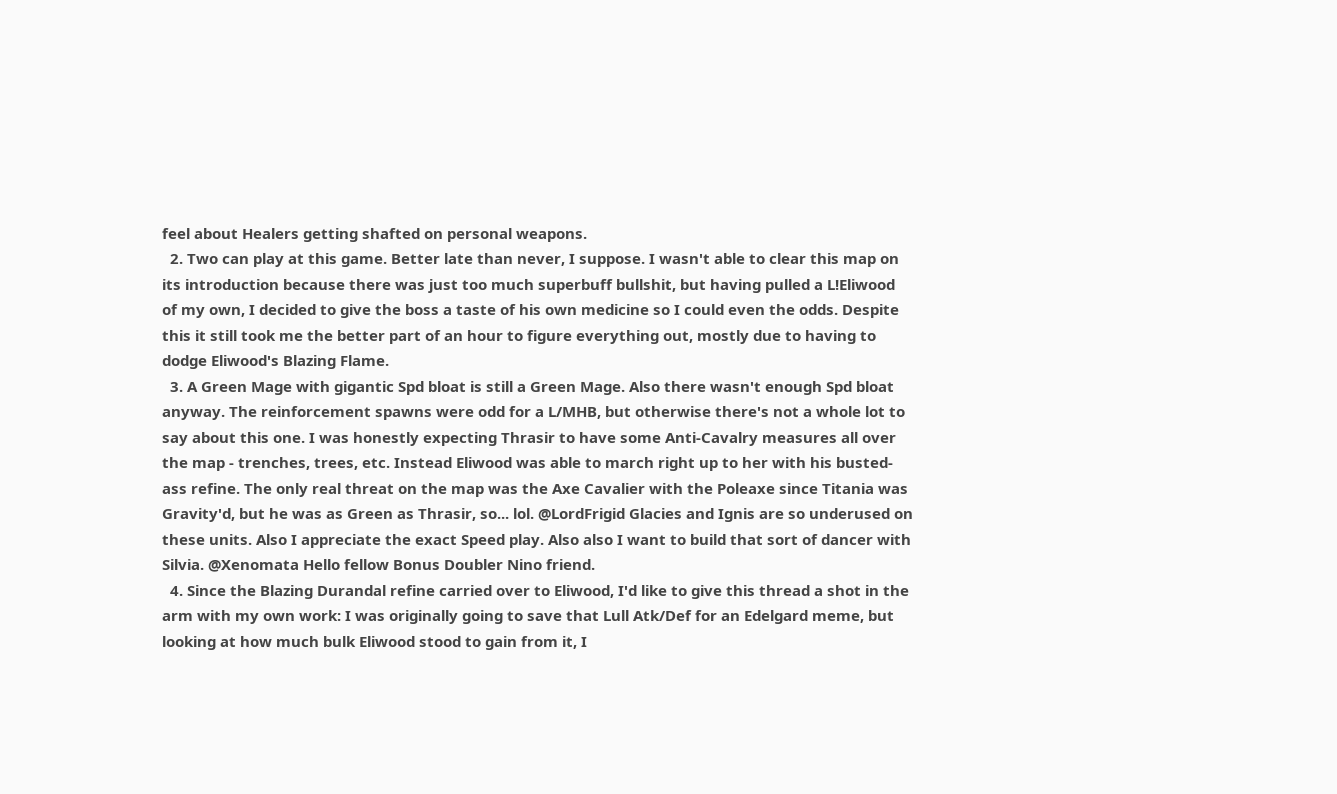feel about Healers getting shafted on personal weapons.
  2. Two can play at this game. Better late than never, I suppose. I wasn't able to clear this map on its introduction because there was just too much superbuff bullshit, but having pulled a L!Eliwood of my own, I decided to give the boss a taste of his own medicine so I could even the odds. Despite this it still took me the better part of an hour to figure everything out, mostly due to having to dodge Eliwood's Blazing Flame.
  3. A Green Mage with gigantic Spd bloat is still a Green Mage. Also there wasn't enough Spd bloat anyway. The reinforcement spawns were odd for a L/MHB, but otherwise there's not a whole lot to say about this one. I was honestly expecting Thrasir to have some Anti-Cavalry measures all over the map - trenches, trees, etc. Instead Eliwood was able to march right up to her with his busted-ass refine. The only real threat on the map was the Axe Cavalier with the Poleaxe since Titania was Gravity'd, but he was as Green as Thrasir, so... lol. @LordFrigid Glacies and Ignis are so underused on these units. Also I appreciate the exact Speed play. Also also I want to build that sort of dancer with Silvia. @Xenomata Hello fellow Bonus Doubler Nino friend.
  4. Since the Blazing Durandal refine carried over to Eliwood, I'd like to give this thread a shot in the arm with my own work: I was originally going to save that Lull Atk/Def for an Edelgard meme, but looking at how much bulk Eliwood stood to gain from it, I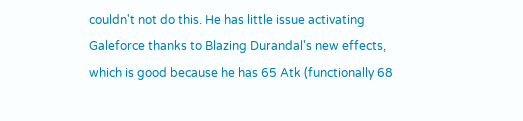couldn't not do this. He has little issue activating Galeforce thanks to Blazing Durandal's new effects, which is good because he has 65 Atk (functionally 68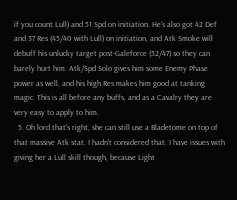if you count Lull) and 51 Spd on initiation. He's also got 42 Def and 37 Res (45/40 with Lull) on initiation, and Atk Smoke will debuff his unlucky target post-Galeforce (52/47) so they can barely hurt him. Atk/Spd Solo gives him some Enemy Phase power as well, and his high Res makes him good at tanking magic. This is all before any buffs, and as a Cavalry they are very easy to apply to him.
  5. Oh lord that's right, she can still use a Bladetome on top of that massive Atk stat. I hadn't considered that. I have issues with giving her a Lull skill though, because Light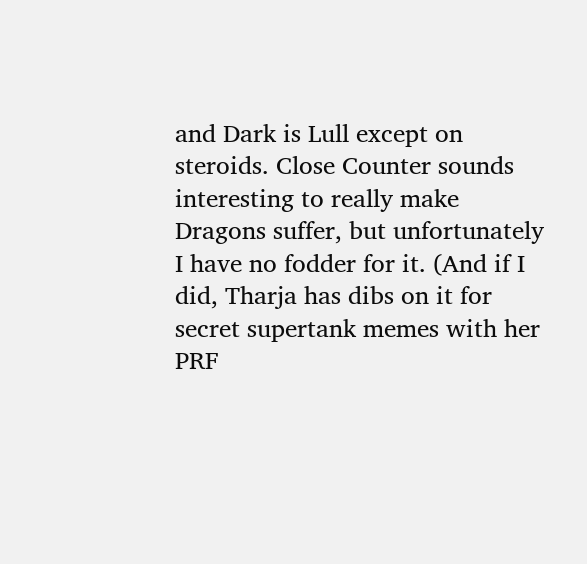and Dark is Lull except on steroids. Close Counter sounds interesting to really make Dragons suffer, but unfortunately I have no fodder for it. (And if I did, Tharja has dibs on it for secret supertank memes with her PRF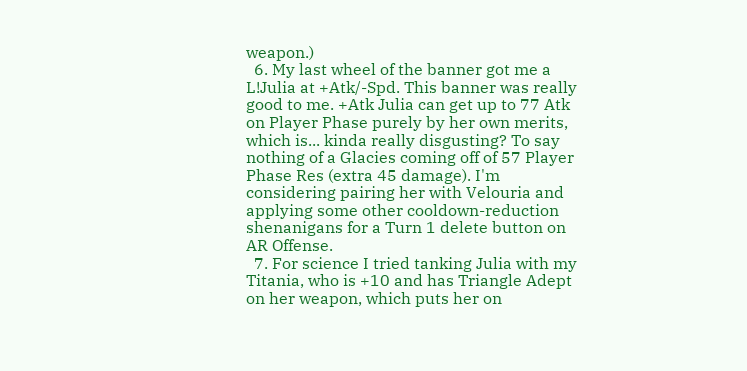weapon.)
  6. My last wheel of the banner got me a L!Julia at +Atk/-Spd. This banner was really good to me. +Atk Julia can get up to 77 Atk on Player Phase purely by her own merits, which is... kinda really disgusting? To say nothing of a Glacies coming off of 57 Player Phase Res (extra 45 damage). I'm considering pairing her with Velouria and applying some other cooldown-reduction shenanigans for a Turn 1 delete button on AR Offense.
  7. For science I tried tanking Julia with my Titania, who is +10 and has Triangle Adept on her weapon, which puts her on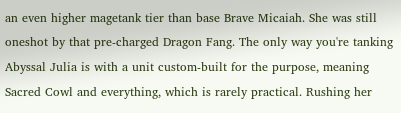an even higher magetank tier than base Brave Micaiah. She was still oneshot by that pre-charged Dragon Fang. The only way you're tanking Abyssal Julia is with a unit custom-built for the purpose, meaning Sacred Cowl and everything, which is rarely practical. Rushing her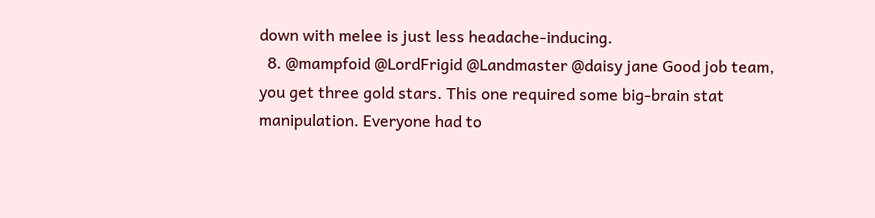down with melee is just less headache-inducing.
  8. @mampfoid @LordFrigid @Landmaster @daisy jane Good job team, you get three gold stars. This one required some big-brain stat manipulation. Everyone had to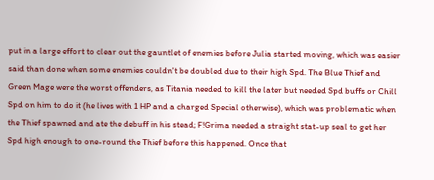put in a large effort to clear out the gauntlet of enemies before Julia started moving, which was easier said than done when some enemies couldn't be doubled due to their high Spd. The Blue Thief and Green Mage were the worst offenders, as Titania needed to kill the later but needed Spd buffs or Chill Spd on him to do it (he lives with 1 HP and a charged Special otherwise), which was problematic when the Thief spawned and ate the debuff in his stead; F!Grima needed a straight stat-up seal to get her Spd high enough to one-round the Thief before this happened. Once that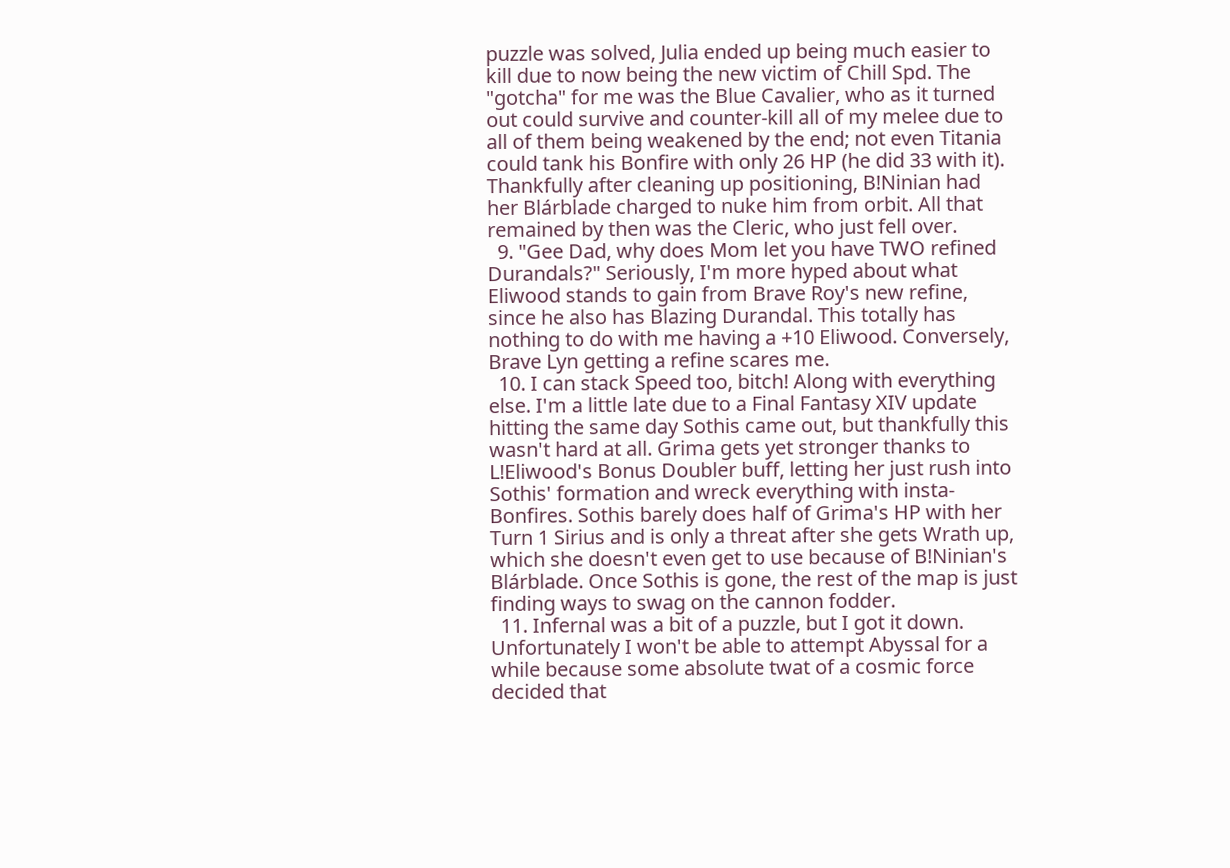puzzle was solved, Julia ended up being much easier to kill due to now being the new victim of Chill Spd. The "gotcha" for me was the Blue Cavalier, who as it turned out could survive and counter-kill all of my melee due to all of them being weakened by the end; not even Titania could tank his Bonfire with only 26 HP (he did 33 with it). Thankfully after cleaning up positioning, B!Ninian had her Blárblade charged to nuke him from orbit. All that remained by then was the Cleric, who just fell over.
  9. "Gee Dad, why does Mom let you have TWO refined Durandals?" Seriously, I'm more hyped about what Eliwood stands to gain from Brave Roy's new refine, since he also has Blazing Durandal. This totally has nothing to do with me having a +10 Eliwood. Conversely, Brave Lyn getting a refine scares me.
  10. I can stack Speed too, bitch! Along with everything else. I'm a little late due to a Final Fantasy XIV update hitting the same day Sothis came out, but thankfully this wasn't hard at all. Grima gets yet stronger thanks to L!Eliwood's Bonus Doubler buff, letting her just rush into Sothis' formation and wreck everything with insta-Bonfires. Sothis barely does half of Grima's HP with her Turn 1 Sirius and is only a threat after she gets Wrath up, which she doesn't even get to use because of B!Ninian's Blárblade. Once Sothis is gone, the rest of the map is just finding ways to swag on the cannon fodder.
  11. Infernal was a bit of a puzzle, but I got it down. Unfortunately I won't be able to attempt Abyssal for a while because some absolute twat of a cosmic force decided that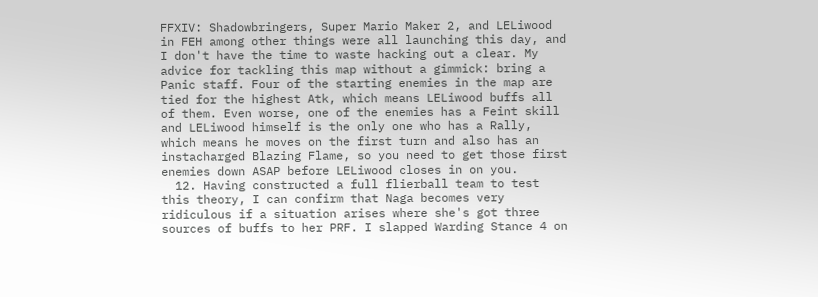FFXIV: Shadowbringers, Super Mario Maker 2, and LELiwood in FEH among other things were all launching this day, and I don't have the time to waste hacking out a clear. My advice for tackling this map without a gimmick: bring a Panic staff. Four of the starting enemies in the map are tied for the highest Atk, which means LELiwood buffs all of them. Even worse, one of the enemies has a Feint skill and LELiwood himself is the only one who has a Rally, which means he moves on the first turn and also has an instacharged Blazing Flame, so you need to get those first enemies down ASAP before LELiwood closes in on you.
  12. Having constructed a full flierball team to test this theory, I can confirm that Naga becomes very ridiculous if a situation arises where she's got three sources of buffs to her PRF. I slapped Warding Stance 4 on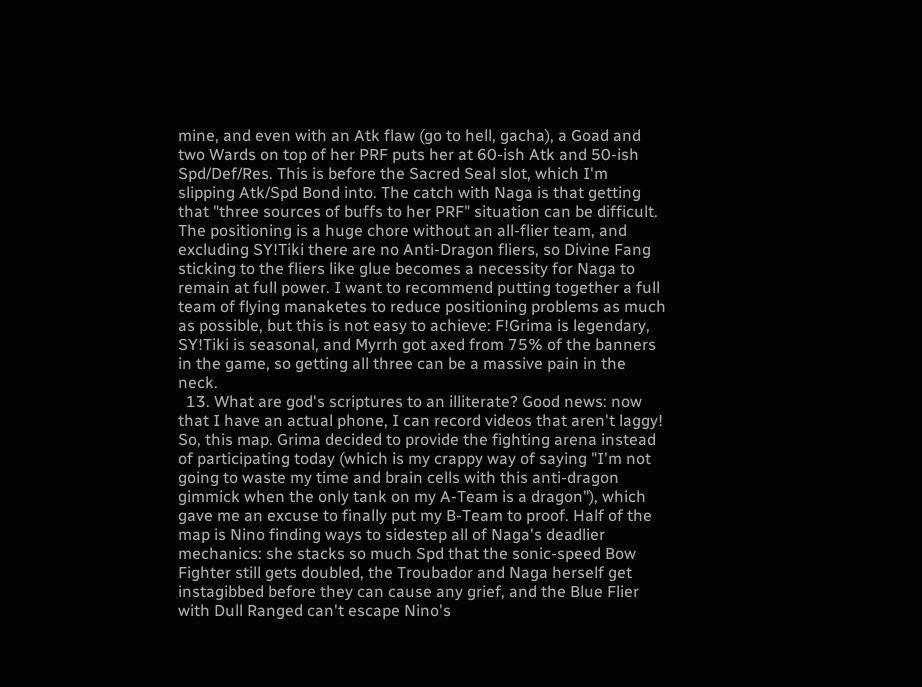mine, and even with an Atk flaw (go to hell, gacha), a Goad and two Wards on top of her PRF puts her at 60-ish Atk and 50-ish Spd/Def/Res. This is before the Sacred Seal slot, which I'm slipping Atk/Spd Bond into. The catch with Naga is that getting that "three sources of buffs to her PRF" situation can be difficult. The positioning is a huge chore without an all-flier team, and excluding SY!Tiki there are no Anti-Dragon fliers, so Divine Fang sticking to the fliers like glue becomes a necessity for Naga to remain at full power. I want to recommend putting together a full team of flying manaketes to reduce positioning problems as much as possible, but this is not easy to achieve: F!Grima is legendary, SY!Tiki is seasonal, and Myrrh got axed from 75% of the banners in the game, so getting all three can be a massive pain in the neck.
  13. What are god's scriptures to an illiterate? Good news: now that I have an actual phone, I can record videos that aren't laggy! So, this map. Grima decided to provide the fighting arena instead of participating today (which is my crappy way of saying "I'm not going to waste my time and brain cells with this anti-dragon gimmick when the only tank on my A-Team is a dragon"), which gave me an excuse to finally put my B-Team to proof. Half of the map is Nino finding ways to sidestep all of Naga's deadlier mechanics: she stacks so much Spd that the sonic-speed Bow Fighter still gets doubled, the Troubador and Naga herself get instagibbed before they can cause any grief, and the Blue Flier with Dull Ranged can't escape Nino's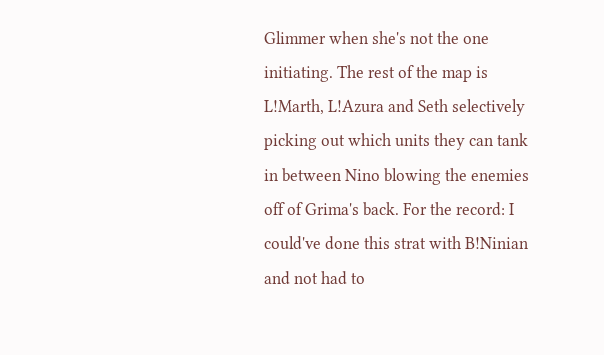Glimmer when she's not the one initiating. The rest of the map is L!Marth, L!Azura and Seth selectively picking out which units they can tank in between Nino blowing the enemies off of Grima's back. For the record: I could've done this strat with B!Ninian and not had to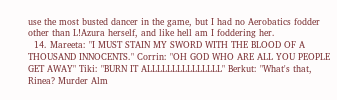use the most busted dancer in the game, but I had no Aerobatics fodder other than L!Azura herself, and like hell am I foddering her.
  14. Mareeta: "I MUST STAIN MY SWORD WITH THE BLOOD OF A THOUSAND INNOCENTS." Corrin: "OH GOD WHO ARE ALL YOU PEOPLE GET AWAY" Tiki: "BURN IT ALLLLLLLLLLLLLLL" Berkut: "What's that, Rinea? Murder Alm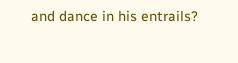and dance in his entrails?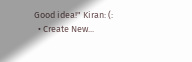Good idea!" Kiran: (:
  • Create New...